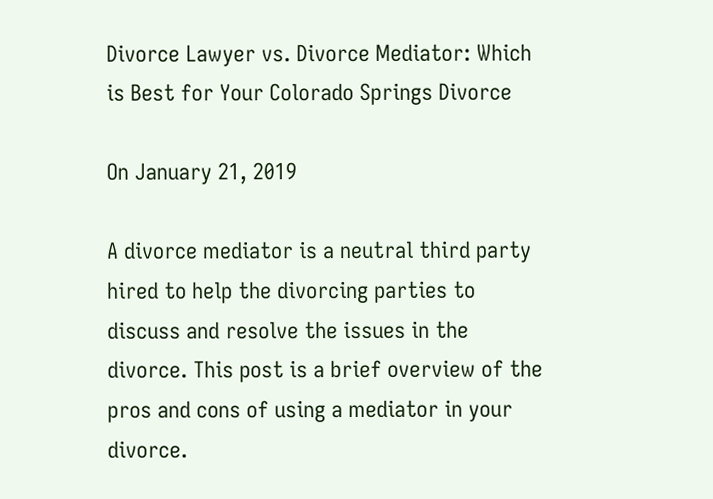Divorce Lawyer vs. Divorce Mediator: Which is Best for Your Colorado Springs Divorce

On January 21, 2019

A divorce mediator is a neutral third party hired to help the divorcing parties to discuss and resolve the issues in the divorce. This post is a brief overview of the pros and cons of using a mediator in your divorce.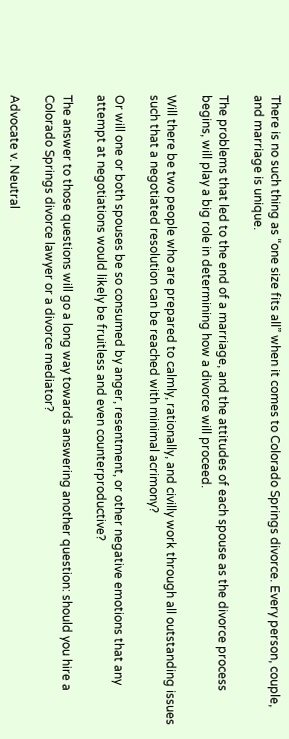There is no such thing as “one size fits all” when it comes to Colorado Springs divorce. Every person, couple, and marriage is unique.

The problems that led to the end of a marriage, and the attitudes of each spouse as the divorce process begins, will play a big role in determining how a divorce will proceed.

Will there be two people who are prepared to calmly, rationally, and civilly work through all outstanding issues such that a negotiated resolution can be reached with minimal acrimony?

Or will one or both spouses be so consumed by anger, resentment, or other negative emotions that any attempt at negotiations would likely be fruitless and even counterproductive?

The answer to those questions will go a long way towards answering another question: should you hire a Colorado Springs divorce lawyer or a divorce mediator?

Advocate v. Neutral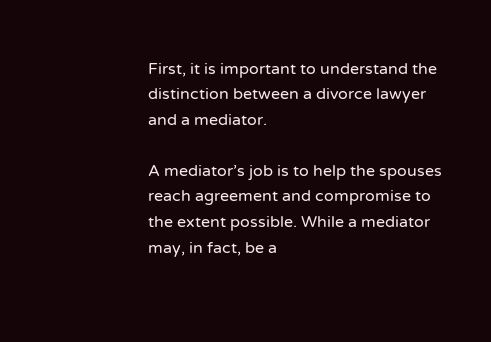First, it is important to understand the distinction between a divorce lawyer and a mediator.

A mediator’s job is to help the spouses reach agreement and compromise to the extent possible. While a mediator may, in fact, be a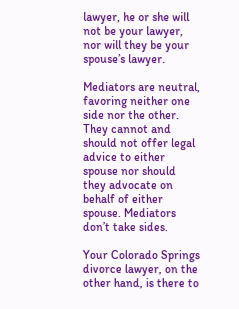lawyer, he or she will not be your lawyer, nor will they be your spouse’s lawyer.

Mediators are neutral, favoring neither one side nor the other. They cannot and should not offer legal advice to either spouse nor should they advocate on behalf of either spouse. Mediators don’t take sides.

Your Colorado Springs divorce lawyer, on the other hand, is there to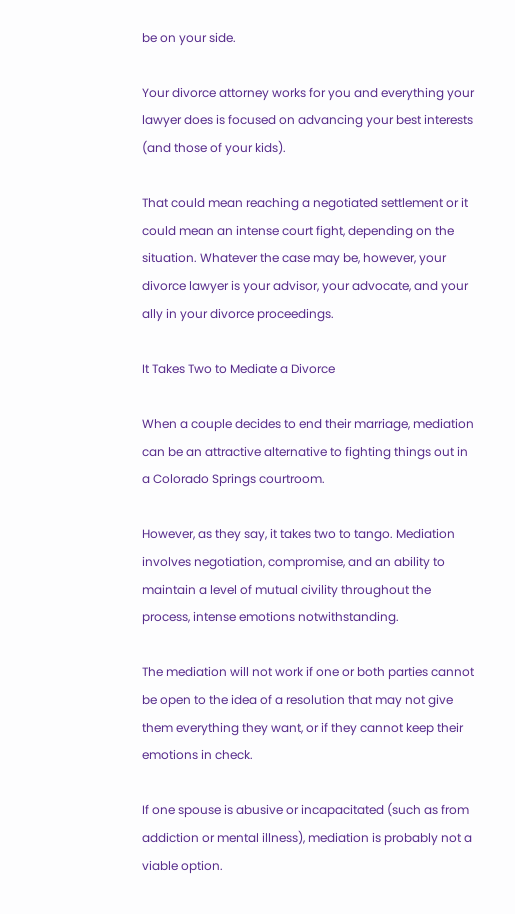be on your side.

Your divorce attorney works for you and everything your lawyer does is focused on advancing your best interests (and those of your kids).

That could mean reaching a negotiated settlement or it could mean an intense court fight, depending on the situation. Whatever the case may be, however, your divorce lawyer is your advisor, your advocate, and your ally in your divorce proceedings.

It Takes Two to Mediate a Divorce

When a couple decides to end their marriage, mediation can be an attractive alternative to fighting things out in a Colorado Springs courtroom.

However, as they say, it takes two to tango. Mediation involves negotiation, compromise, and an ability to maintain a level of mutual civility throughout the process, intense emotions notwithstanding.

The mediation will not work if one or both parties cannot be open to the idea of a resolution that may not give them everything they want, or if they cannot keep their emotions in check.

If one spouse is abusive or incapacitated (such as from addiction or mental illness), mediation is probably not a viable option.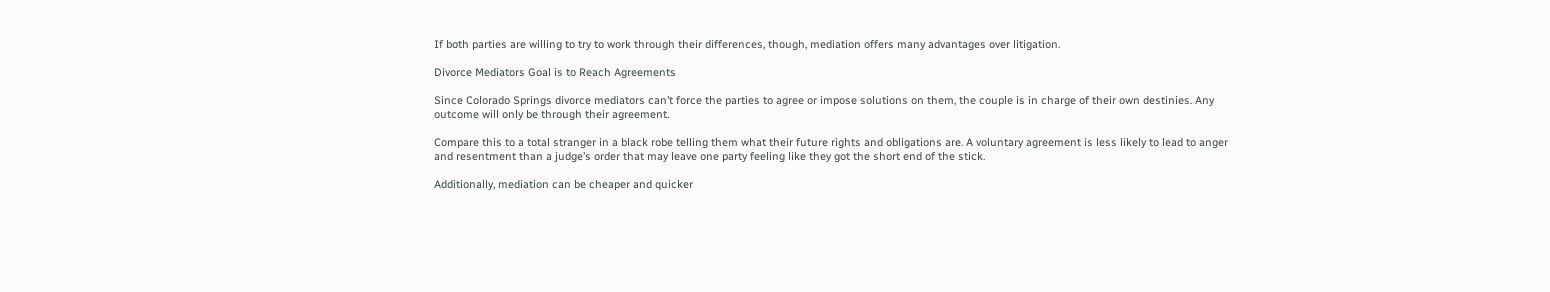If both parties are willing to try to work through their differences, though, mediation offers many advantages over litigation.

Divorce Mediators Goal is to Reach Agreements

Since Colorado Springs divorce mediators can’t force the parties to agree or impose solutions on them, the couple is in charge of their own destinies. Any outcome will only be through their agreement.

Compare this to a total stranger in a black robe telling them what their future rights and obligations are. A voluntary agreement is less likely to lead to anger and resentment than a judge’s order that may leave one party feeling like they got the short end of the stick.

Additionally, mediation can be cheaper and quicker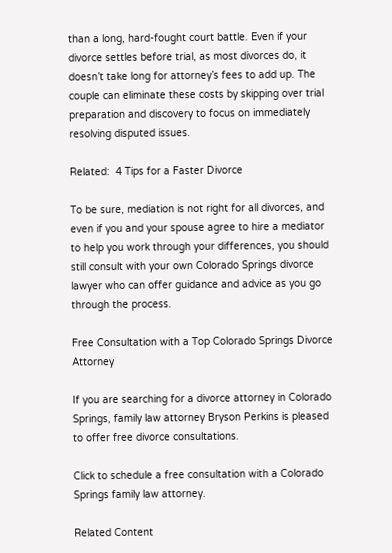than a long, hard-fought court battle. Even if your divorce settles before trial, as most divorces do, it doesn’t take long for attorney’s fees to add up. The couple can eliminate these costs by skipping over trial preparation and discovery to focus on immediately resolving disputed issues.

Related:  4 Tips for a Faster Divorce

To be sure, mediation is not right for all divorces, and even if you and your spouse agree to hire a mediator to help you work through your differences, you should still consult with your own Colorado Springs divorce lawyer who can offer guidance and advice as you go through the process.

Free Consultation with a Top Colorado Springs Divorce Attorney

If you are searching for a divorce attorney in Colorado Springs, family law attorney Bryson Perkins is pleased to offer free divorce consultations.

Click to schedule a free consultation with a Colorado Springs family law attorney.

Related Content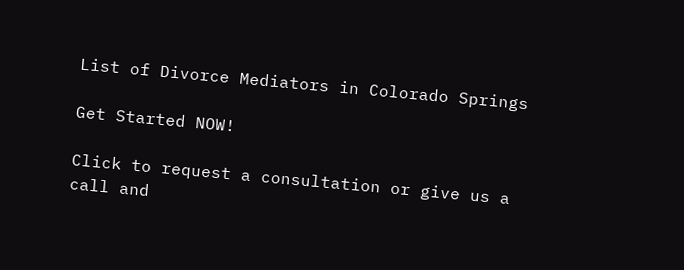List of Divorce Mediators in Colorado Springs

Get Started NOW!

Click to request a consultation or give us a call and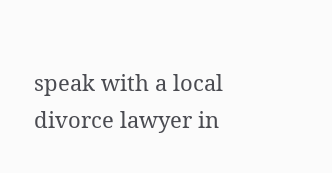speak with a local divorce lawyer in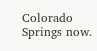Colorado Springs now.